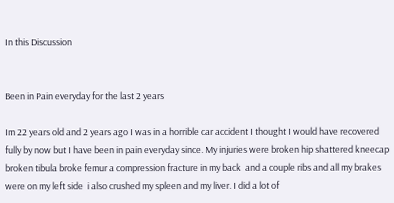In this Discussion


Been in Pain everyday for the last 2 years

Im 22 years old and 2 years ago I was in a horrible car accident I thought I would have recovered fully by now but I have been in pain everyday since. My injuries were broken hip shattered kneecap broken tibula broke femur a compression fracture in my back  and a couple ribs and all my brakes were on my left side  i also crushed my spleen and my liver. I did a lot of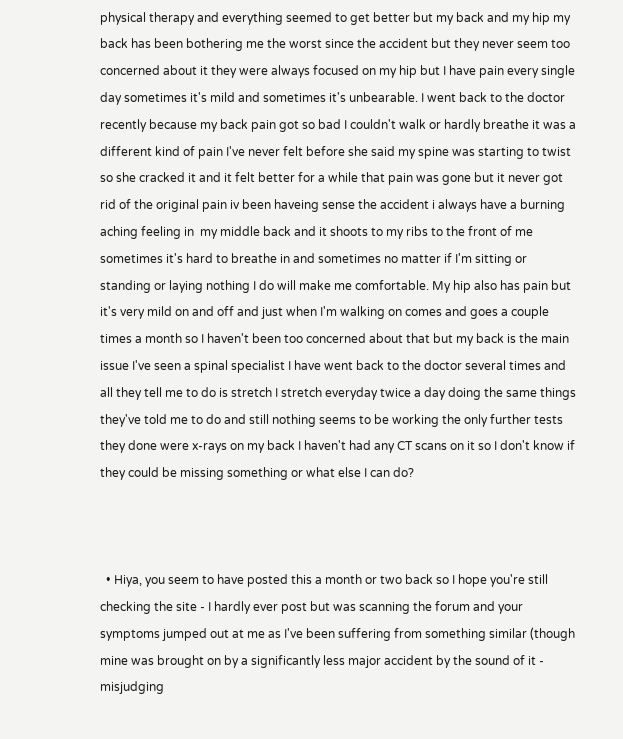physical therapy and everything seemed to get better but my back and my hip my back has been bothering me the worst since the accident but they never seem too concerned about it they were always focused on my hip but I have pain every single day sometimes it's mild and sometimes it's unbearable. I went back to the doctor recently because my back pain got so bad I couldn't walk or hardly breathe it was a different kind of pain I've never felt before she said my spine was starting to twist so she cracked it and it felt better for a while that pain was gone but it never got rid of the original pain iv been haveing sense the accident i always have a burning aching feeling in  my middle back and it shoots to my ribs to the front of me sometimes it's hard to breathe in and sometimes no matter if I'm sitting or standing or laying nothing I do will make me comfortable. My hip also has pain but it's very mild on and off and just when I'm walking on comes and goes a couple times a month so I haven't been too concerned about that but my back is the main issue I've seen a spinal specialist I have went back to the doctor several times and all they tell me to do is stretch I stretch everyday twice a day doing the same things they've told me to do and still nothing seems to be working the only further tests they done were x-rays on my back I haven't had any CT scans on it so I don't know if they could be missing something or what else I can do?



  • Hiya, you seem to have posted this a month or two back so I hope you're still checking the site - I hardly ever post but was scanning the forum and your symptoms jumped out at me as I've been suffering from something similar (though mine was brought on by a significantly less major accident by the sound of it - misjudging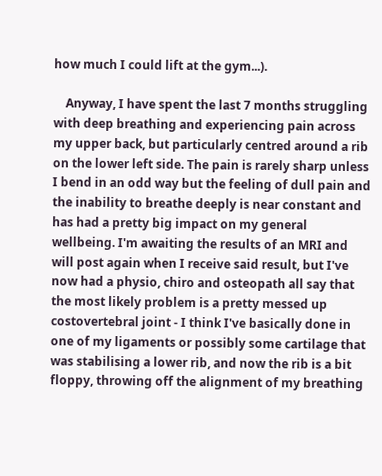how much I could lift at the gym...).

    Anyway, I have spent the last 7 months struggling with deep breathing and experiencing pain across my upper back, but particularly centred around a rib on the lower left side. The pain is rarely sharp unless I bend in an odd way but the feeling of dull pain and the inability to breathe deeply is near constant and has had a pretty big impact on my general wellbeing. I'm awaiting the results of an MRI and will post again when I receive said result, but I've now had a physio, chiro and osteopath all say that the most likely problem is a pretty messed up costovertebral joint - I think I've basically done in one of my ligaments or possibly some cartilage that was stabilising a lower rib, and now the rib is a bit floppy, throwing off the alignment of my breathing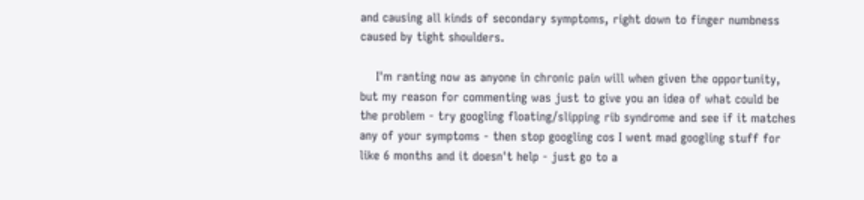and causing all kinds of secondary symptoms, right down to finger numbness caused by tight shoulders.

    I'm ranting now as anyone in chronic pain will when given the opportunity, but my reason for commenting was just to give you an idea of what could be the problem - try googling floating/slipping rib syndrome and see if it matches any of your symptoms - then stop googling cos I went mad googling stuff for like 6 months and it doesn't help - just go to a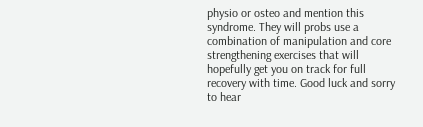physio or osteo and mention this syndrome. They will probs use a combination of manipulation and core strengthening exercises that will hopefully get you on track for full recovery with time. Good luck and sorry to hear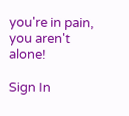you're in pain, you aren't alone!

Sign In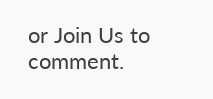or Join Us to comment.